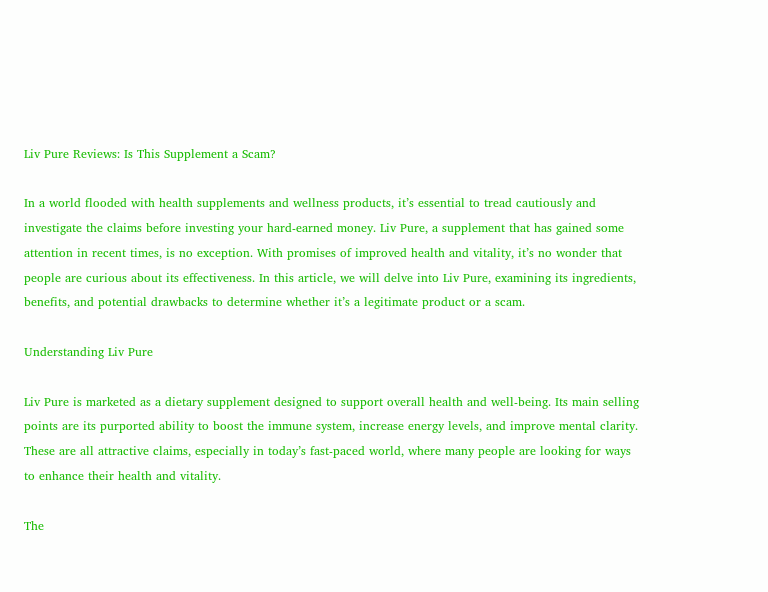Liv Pure Reviews: Is This Supplement a Scam?

In a world flooded with health supplements and wellness products, it’s essential to tread cautiously and investigate the claims before investing your hard-earned money. Liv Pure, a supplement that has gained some attention in recent times, is no exception. With promises of improved health and vitality, it’s no wonder that people are curious about its effectiveness. In this article, we will delve into Liv Pure, examining its ingredients, benefits, and potential drawbacks to determine whether it’s a legitimate product or a scam.

Understanding Liv Pure

Liv Pure is marketed as a dietary supplement designed to support overall health and well-being. Its main selling points are its purported ability to boost the immune system, increase energy levels, and improve mental clarity. These are all attractive claims, especially in today’s fast-paced world, where many people are looking for ways to enhance their health and vitality.

The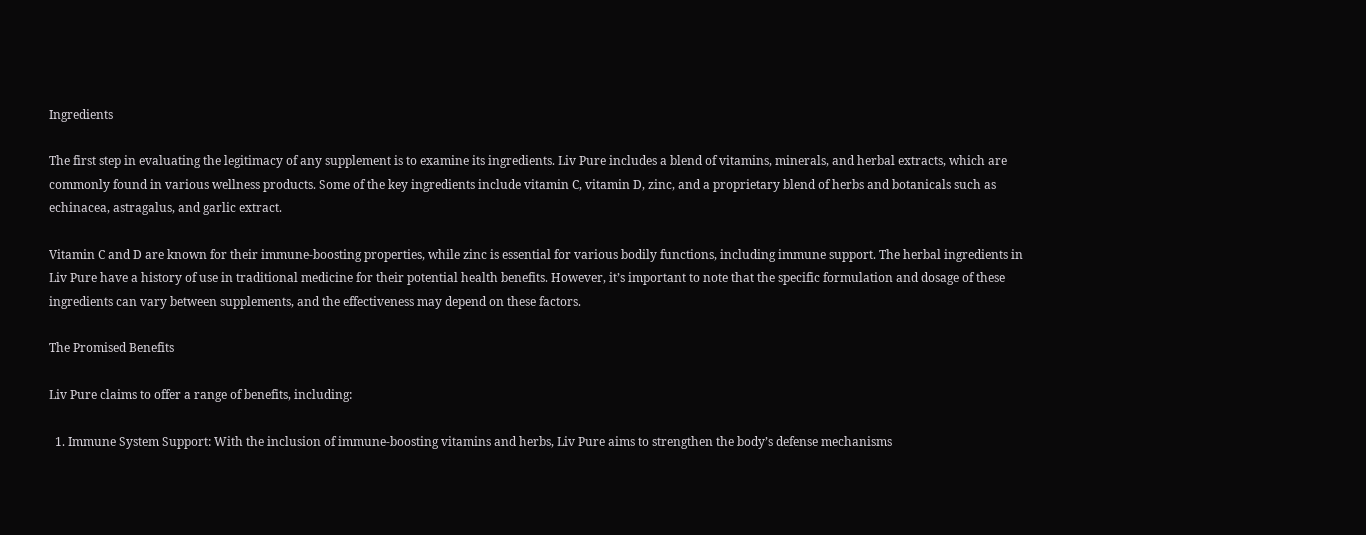Ingredients

The first step in evaluating the legitimacy of any supplement is to examine its ingredients. Liv Pure includes a blend of vitamins, minerals, and herbal extracts, which are commonly found in various wellness products. Some of the key ingredients include vitamin C, vitamin D, zinc, and a proprietary blend of herbs and botanicals such as echinacea, astragalus, and garlic extract.

Vitamin C and D are known for their immune-boosting properties, while zinc is essential for various bodily functions, including immune support. The herbal ingredients in Liv Pure have a history of use in traditional medicine for their potential health benefits. However, it’s important to note that the specific formulation and dosage of these ingredients can vary between supplements, and the effectiveness may depend on these factors.

The Promised Benefits

Liv Pure claims to offer a range of benefits, including:

  1. Immune System Support: With the inclusion of immune-boosting vitamins and herbs, Liv Pure aims to strengthen the body’s defense mechanisms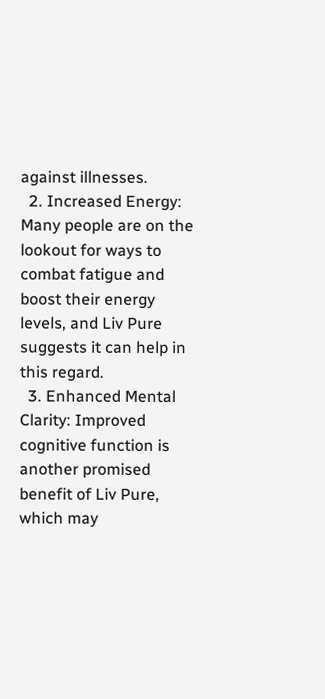against illnesses.
  2. Increased Energy: Many people are on the lookout for ways to combat fatigue and boost their energy levels, and Liv Pure suggests it can help in this regard.
  3. Enhanced Mental Clarity: Improved cognitive function is another promised benefit of Liv Pure, which may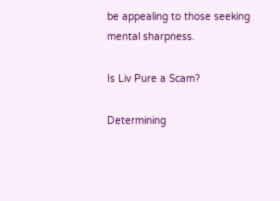be appealing to those seeking mental sharpness.

Is Liv Pure a Scam?

Determining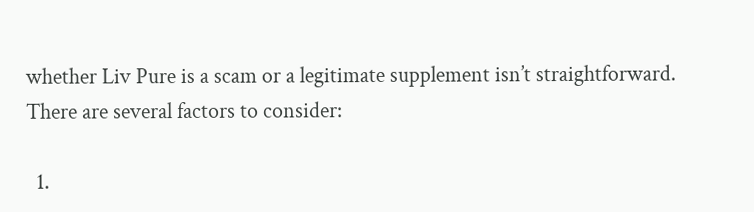whether Liv Pure is a scam or a legitimate supplement isn’t straightforward. There are several factors to consider:

  1.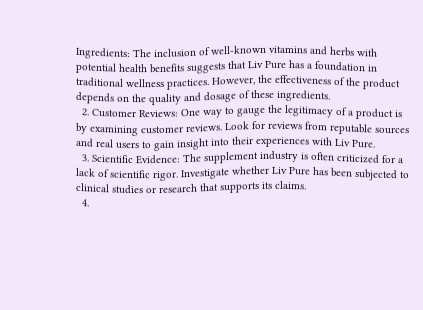Ingredients: The inclusion of well-known vitamins and herbs with potential health benefits suggests that Liv Pure has a foundation in traditional wellness practices. However, the effectiveness of the product depends on the quality and dosage of these ingredients.
  2. Customer Reviews: One way to gauge the legitimacy of a product is by examining customer reviews. Look for reviews from reputable sources and real users to gain insight into their experiences with Liv Pure.
  3. Scientific Evidence: The supplement industry is often criticized for a lack of scientific rigor. Investigate whether Liv Pure has been subjected to clinical studies or research that supports its claims.
  4.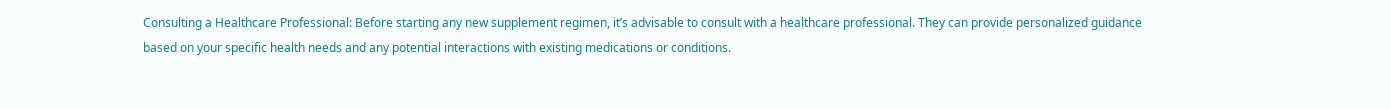Consulting a Healthcare Professional: Before starting any new supplement regimen, it’s advisable to consult with a healthcare professional. They can provide personalized guidance based on your specific health needs and any potential interactions with existing medications or conditions.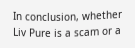In conclusion, whether Liv Pure is a scam or a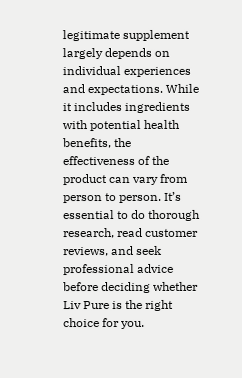legitimate supplement largely depends on individual experiences and expectations. While it includes ingredients with potential health benefits, the effectiveness of the product can vary from person to person. It’s essential to do thorough research, read customer reviews, and seek professional advice before deciding whether Liv Pure is the right choice for you.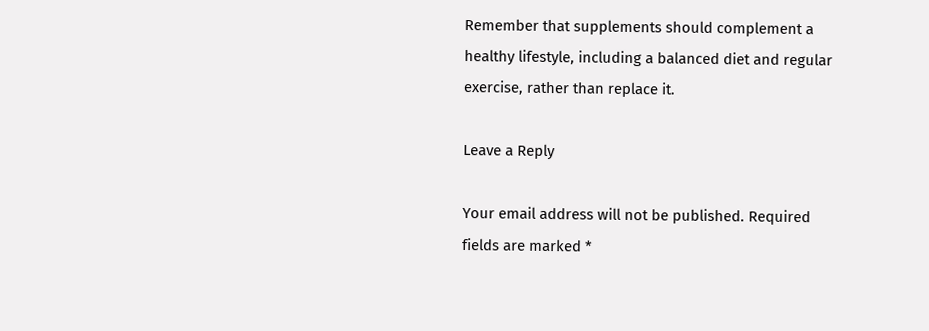Remember that supplements should complement a healthy lifestyle, including a balanced diet and regular exercise, rather than replace it.

Leave a Reply

Your email address will not be published. Required fields are marked *